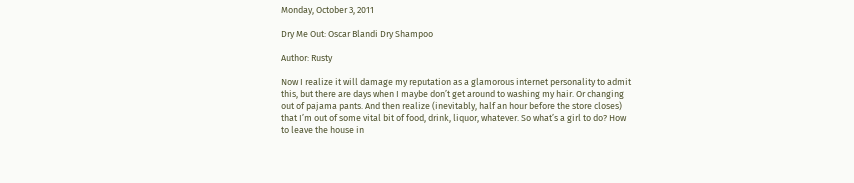Monday, October 3, 2011

Dry Me Out: Oscar Blandi Dry Shampoo

Author: Rusty

Now I realize it will damage my reputation as a glamorous internet personality to admit this, but there are days when I maybe don’t get around to washing my hair. Or changing out of pajama pants. And then realize (inevitably, half an hour before the store closes) that I’m out of some vital bit of food, drink, liquor, whatever. So what’s a girl to do? How to leave the house in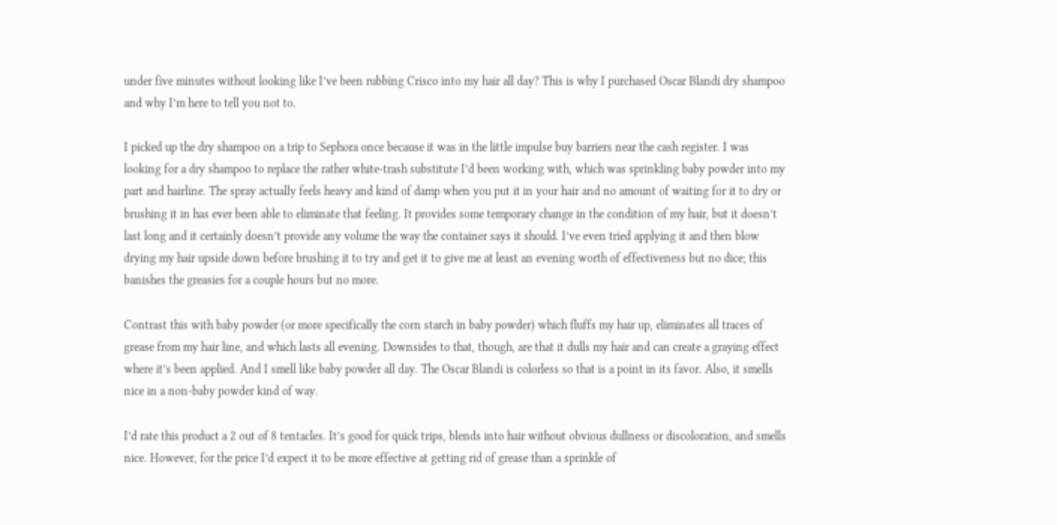under five minutes without looking like I’ve been rubbing Crisco into my hair all day? This is why I purchased Oscar Blandi dry shampoo and why I’m here to tell you not to.

I picked up the dry shampoo on a trip to Sephora once because it was in the little impulse buy barriers near the cash register. I was looking for a dry shampoo to replace the rather white-trash substitute I’d been working with, which was sprinkling baby powder into my part and hairline. The spray actually feels heavy and kind of damp when you put it in your hair and no amount of waiting for it to dry or brushing it in has ever been able to eliminate that feeling. It provides some temporary change in the condition of my hair, but it doesn’t last long and it certainly doesn’t provide any volume the way the container says it should. I’ve even tried applying it and then blow drying my hair upside down before brushing it to try and get it to give me at least an evening worth of effectiveness but no dice; this banishes the greasies for a couple hours but no more.

Contrast this with baby powder (or more specifically the corn starch in baby powder) which fluffs my hair up, eliminates all traces of grease from my hair line, and which lasts all evening. Downsides to that, though, are that it dulls my hair and can create a graying effect where it’s been applied. And I smell like baby powder all day. The Oscar Blandi is colorless so that is a point in its favor. Also, it smells nice in a non-baby powder kind of way.

I’d rate this product a 2 out of 8 tentacles. It’s good for quick trips, blends into hair without obvious dullness or discoloration, and smells nice. However, for the price I’d expect it to be more effective at getting rid of grease than a sprinkle of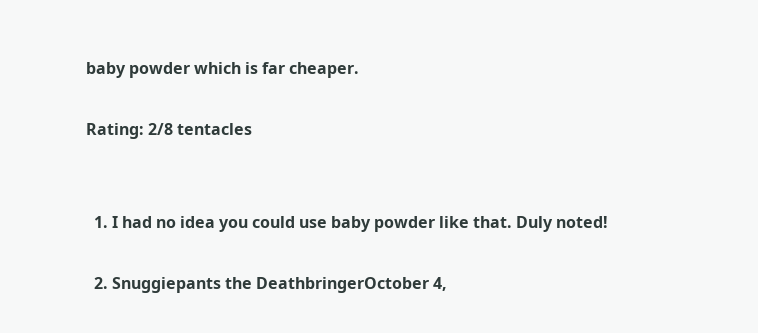baby powder which is far cheaper.

Rating: 2/8 tentacles


  1. I had no idea you could use baby powder like that. Duly noted!

  2. Snuggiepants the DeathbringerOctober 4,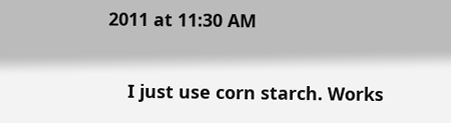2011 at 11:30 AM

    I just use corn starch. Works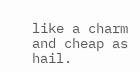like a charm and cheap as hail.